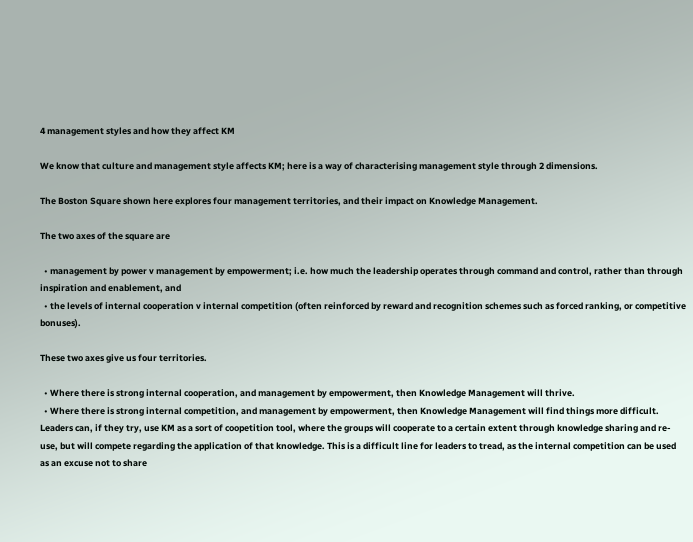4 management styles and how they affect KM

We know that culture and management style affects KM; here is a way of characterising management style through 2 dimensions.

The Boston Square shown here explores four management territories, and their impact on Knowledge Management.

The two axes of the square are

  • management by power v management by empowerment; i.e. how much the leadership operates through command and control, rather than through inspiration and enablement, and
  • the levels of internal cooperation v internal competition (often reinforced by reward and recognition schemes such as forced ranking, or competitive bonuses).

These two axes give us four territories.

  • Where there is strong internal cooperation, and management by empowerment, then Knowledge Management will thrive.
  • Where there is strong internal competition, and management by empowerment, then Knowledge Management will find things more difficult. Leaders can, if they try, use KM as a sort of coopetition tool, where the groups will cooperate to a certain extent through knowledge sharing and re-use, but will compete regarding the application of that knowledge. This is a difficult line for leaders to tread, as the internal competition can be used as an excuse not to share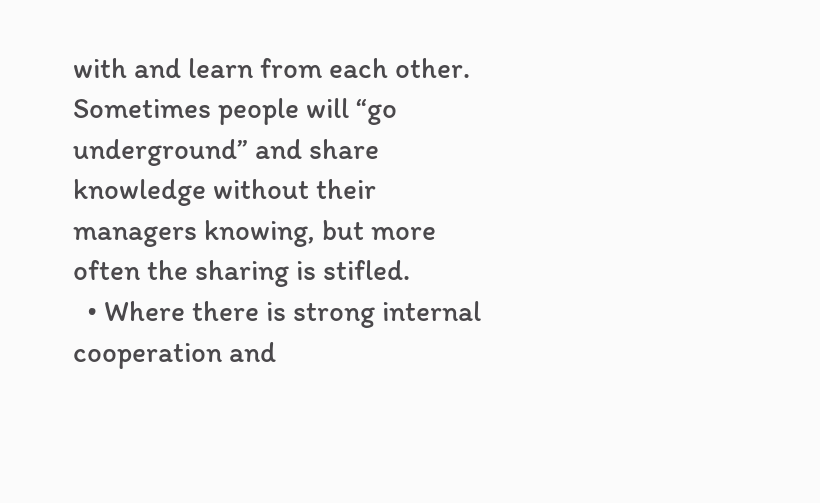with and learn from each other. Sometimes people will “go underground” and share knowledge without their managers knowing, but more often the sharing is stifled.
  • Where there is strong internal cooperation and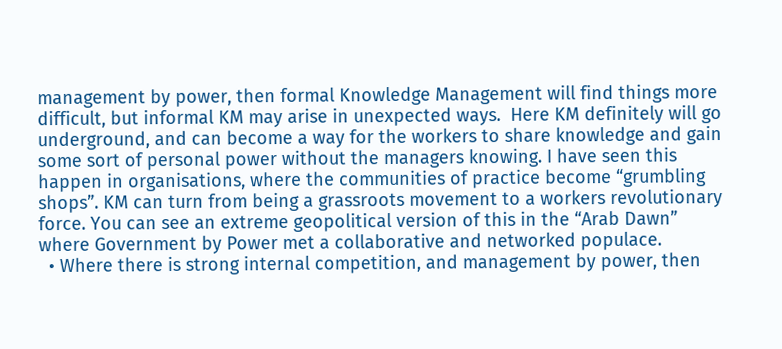management by power, then formal Knowledge Management will find things more difficult, but informal KM may arise in unexpected ways.  Here KM definitely will go underground, and can become a way for the workers to share knowledge and gain some sort of personal power without the managers knowing. I have seen this happen in organisations, where the communities of practice become “grumbling shops”. KM can turn from being a grassroots movement to a workers revolutionary force. You can see an extreme geopolitical version of this in the “Arab Dawn” where Government by Power met a collaborative and networked populace.
  • Where there is strong internal competition, and management by power, then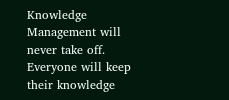Knowledge Management will never take off. Everyone will keep their knowledge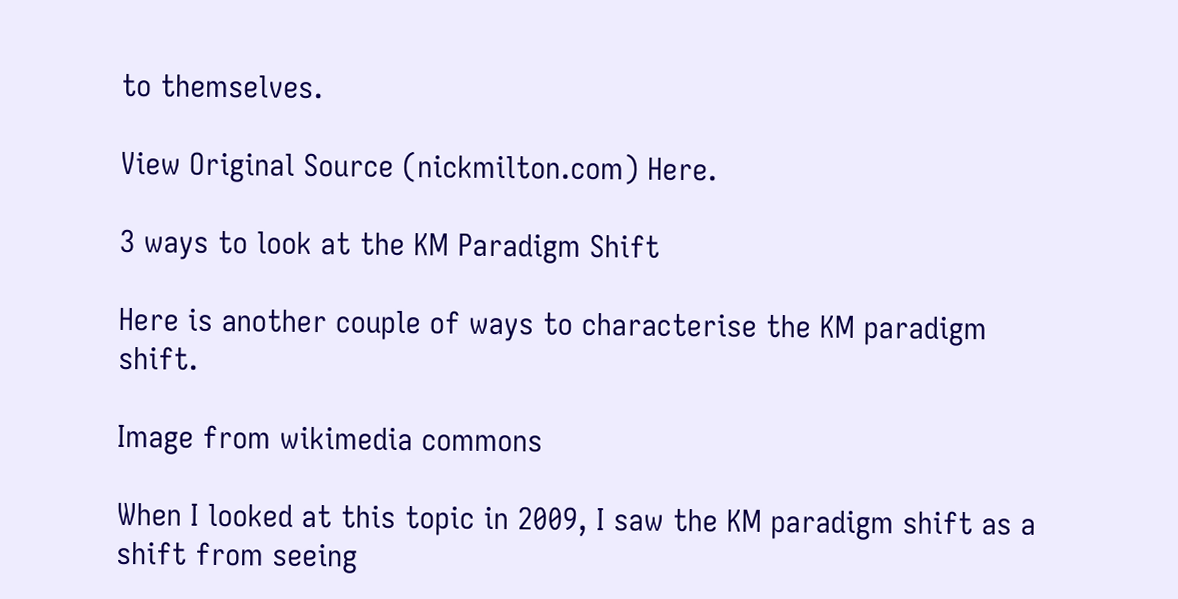to themselves.

View Original Source (nickmilton.com) Here.

3 ways to look at the KM Paradigm Shift

Here is another couple of ways to characterise the KM paradigm shift.

Image from wikimedia commons

When I looked at this topic in 2009, I saw the KM paradigm shift as a shift from seeing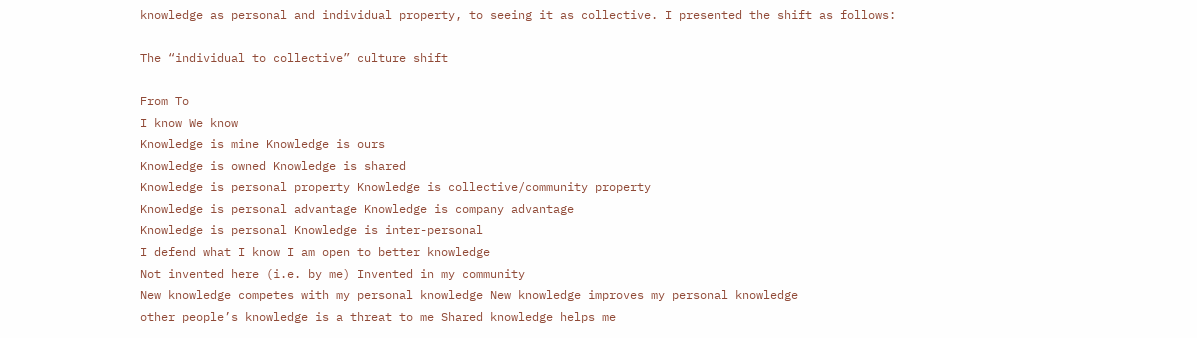knowledge as personal and individual property, to seeing it as collective. I presented the shift as follows:

The “individual to collective” culture shift

From To
I know We know
Knowledge is mine Knowledge is ours
Knowledge is owned Knowledge is shared
Knowledge is personal property Knowledge is collective/community property
Knowledge is personal advantage Knowledge is company advantage
Knowledge is personal Knowledge is inter-personal
I defend what I know I am open to better knowledge
Not invented here (i.e. by me) Invented in my community
New knowledge competes with my personal knowledge New knowledge improves my personal knowledge
other people’s knowledge is a threat to me Shared knowledge helps me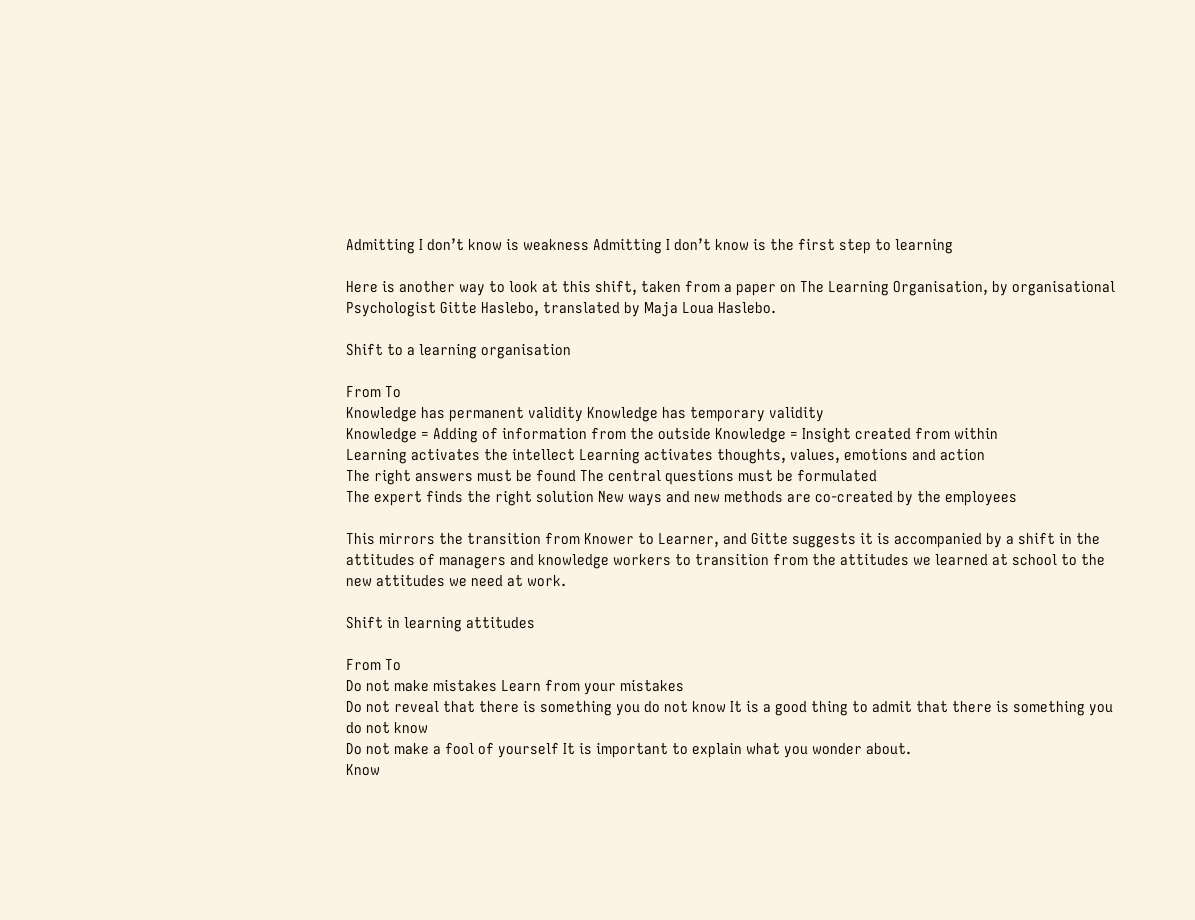Admitting I don’t know is weakness Admitting I don’t know is the first step to learning

Here is another way to look at this shift, taken from a paper on The Learning Organisation, by organisational Psychologist Gitte Haslebo, translated by Maja Loua Haslebo.

Shift to a learning organisation

From To
Knowledge has permanent validity Knowledge has temporary validity
Knowledge = Adding of information from the outside Knowledge = Insight created from within
Learning activates the intellect Learning activates thoughts, values, emotions and action
The right answers must be found The central questions must be formulated
The expert finds the right solution New ways and new methods are co-created by the employees

This mirrors the transition from Knower to Learner, and Gitte suggests it is accompanied by a shift in the attitudes of managers and knowledge workers to transition from the attitudes we learned at school to the new attitudes we need at work.

Shift in learning attitudes

From To
Do not make mistakes Learn from your mistakes
Do not reveal that there is something you do not know It is a good thing to admit that there is something you do not know
Do not make a fool of yourself It is important to explain what you wonder about.
Know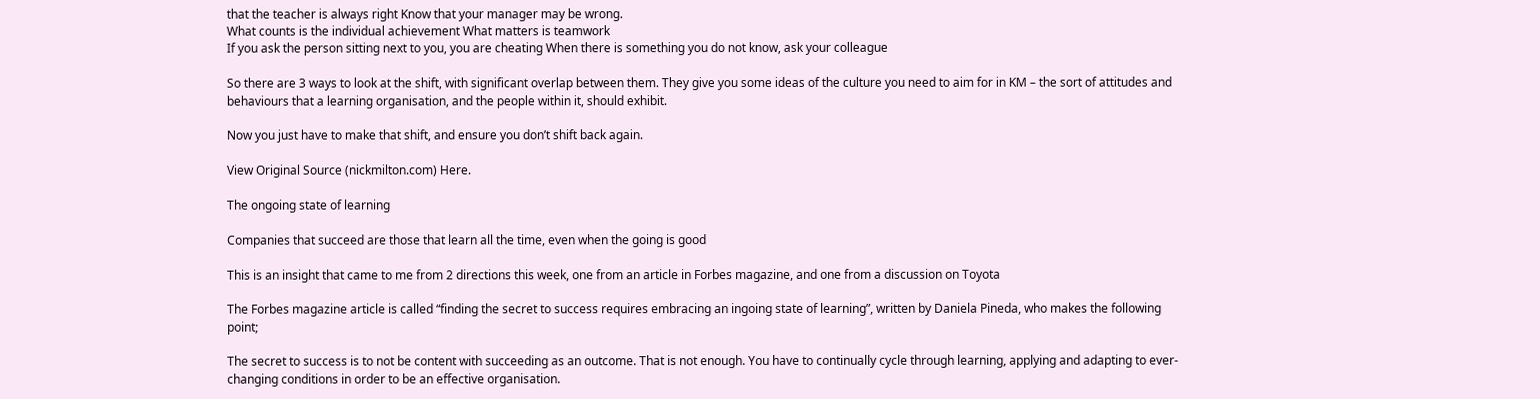that the teacher is always right Know that your manager may be wrong.
What counts is the individual achievement What matters is teamwork
If you ask the person sitting next to you, you are cheating When there is something you do not know, ask your colleague

So there are 3 ways to look at the shift, with significant overlap between them. They give you some ideas of the culture you need to aim for in KM – the sort of attitudes and behaviours that a learning organisation, and the people within it, should exhibit.

Now you just have to make that shift, and ensure you don’t shift back again.

View Original Source (nickmilton.com) Here.

The ongoing state of learning

Companies that succeed are those that learn all the time, even when the going is good

This is an insight that came to me from 2 directions this week, one from an article in Forbes magazine, and one from a discussion on Toyota

The Forbes magazine article is called “finding the secret to success requires embracing an ingoing state of learning”, written by Daniela Pineda, who makes the following point;

The secret to success is to not be content with succeeding as an outcome. That is not enough. You have to continually cycle through learning, applying and adapting to ever-changing conditions in order to be an effective organisation.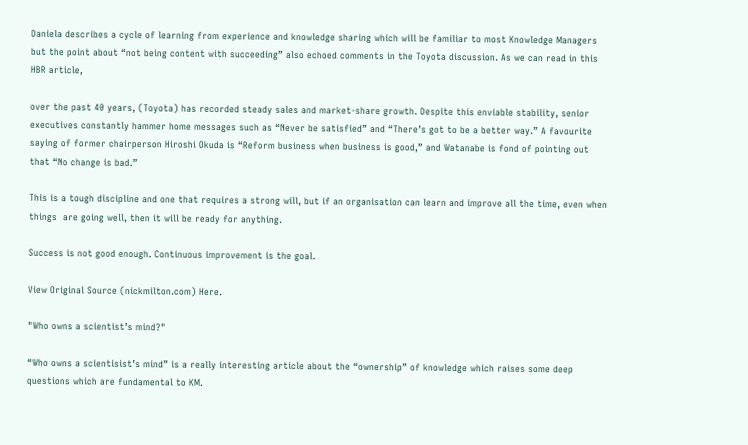Daniela describes a cycle of learning from experience and knowledge sharing which will be familiar to most Knowledge Managers but the point about “not being content with succeeding” also echoed comments in the Toyota discussion. As we can read in this HBR article,

over the past 40 years, (Toyota) has recorded steady sales and market-share growth. Despite this enviable stability, senior executives constantly hammer home messages such as “Never be satisfied” and “There’s got to be a better way.” A favourite saying of former chairperson Hiroshi Okuda is “Reform business when business is good,” and Watanabe is fond of pointing out that “No change is bad.”

This is a tough discipline and one that requires a strong will, but if an organisation can learn and improve all the time, even when things  are going well, then it will be ready for anything.

Success is not good enough. Continuous improvement is the goal.

View Original Source (nickmilton.com) Here.

"Who owns a scientist’s mind?"

“Who owns a scientisist’s mind” is a really interesting article about the “ownership” of knowledge which raises some deep questions which are fundamental to KM.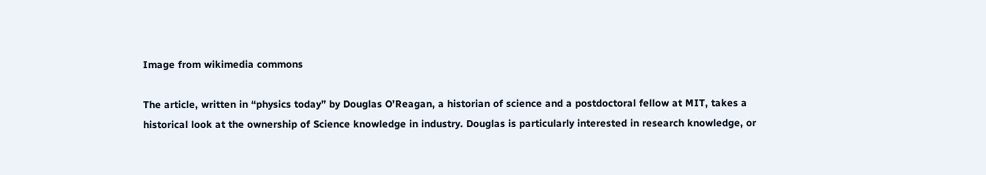Image from wikimedia commons

The article, written in “physics today” by Douglas O’Reagan, a historian of science and a postdoctoral fellow at MIT, takes a historical look at the ownership of Science knowledge in industry. Douglas is particularly interested in research knowledge, or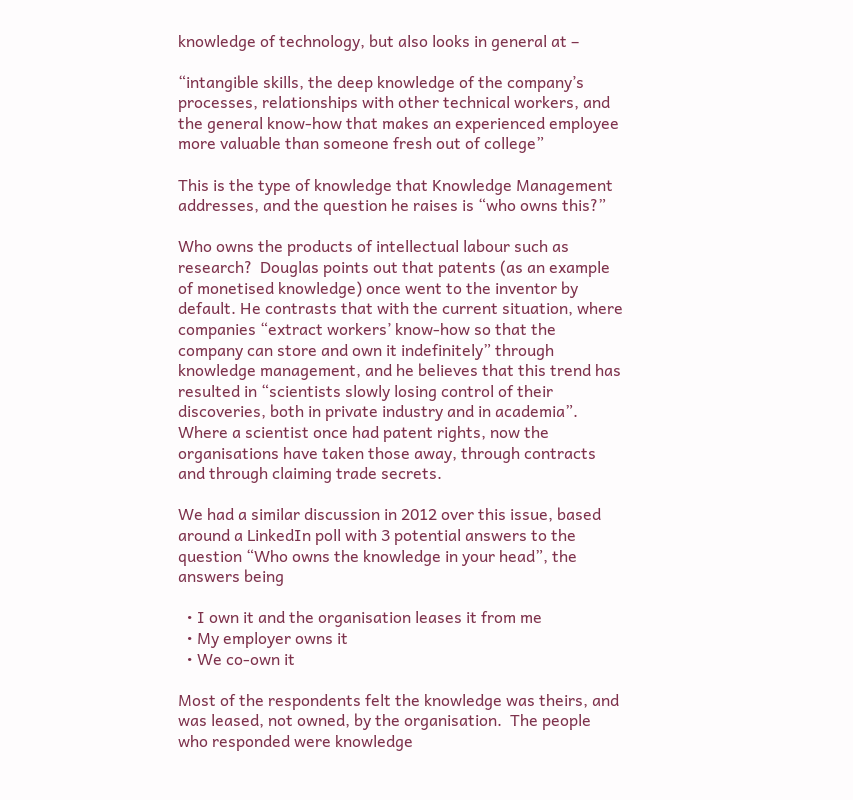knowledge of technology, but also looks in general at –

“intangible skills, the deep knowledge of the company’s processes, relationships with other technical workers, and the general know-how that makes an experienced employee more valuable than someone fresh out of college”

This is the type of knowledge that Knowledge Management addresses, and the question he raises is “who owns this?”

Who owns the products of intellectual labour such as research?  Douglas points out that patents (as an example of monetised knowledge) once went to the inventor by default. He contrasts that with the current situation, where companies “extract workers’ know-how so that the company can store and own it indefinitely” through knowledge management, and he believes that this trend has resulted in “scientists slowly losing control of their discoveries, both in private industry and in academia”. Where a scientist once had patent rights, now the organisations have taken those away, through contracts and through claiming trade secrets.

We had a similar discussion in 2012 over this issue, based around a LinkedIn poll with 3 potential answers to the question “Who owns the knowledge in your head”, the answers being

  • I own it and the organisation leases it from me
  • My employer owns it
  • We co-own it

Most of the respondents felt the knowledge was theirs, and was leased, not owned, by the organisation.  The people who responded were knowledge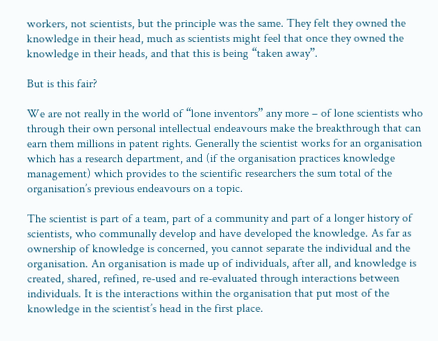workers, not scientists, but the principle was the same. They felt they owned the knowledge in their head, much as scientists might feel that once they owned the knowledge in their heads, and that this is being “taken away”.

But is this fair?

We are not really in the world of “lone inventors” any more – of lone scientists who through their own personal intellectual endeavours make the breakthrough that can earn them millions in patent rights. Generally the scientist works for an organisation which has a research department, and (if the organisation practices knowledge management) which provides to the scientific researchers the sum total of the organisation’s previous endeavours on a topic.

The scientist is part of a team, part of a community and part of a longer history of scientists, who communally develop and have developed the knowledge. As far as ownership of knowledge is concerned, you cannot separate the individual and the organisation. An organisation is made up of individuals, after all, and knowledge is created, shared, refined, re-used and re-evaluated through interactions between individuals. It is the interactions within the organisation that put most of the knowledge in the scientist’s head in the first place.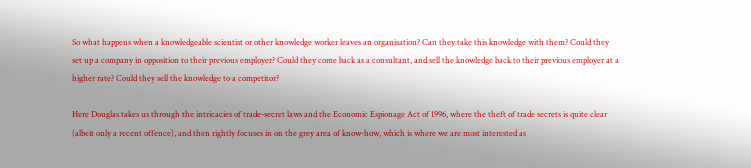So what happens when a knowledgeable scientist or other knowledge worker leaves an organisation? Can they take this knowledge with them? Could they set up a company in opposition to their previous employer? Could they come back as a consultant, and sell the knowledge back to their previous employer at a higher rate? Could they sell the knowledge to a competitor?

Here Douglas takes us through the intricacies of trade-secret laws and the Economic Espionage Act of 1996, where the theft of trade secrets is quite clear (albeit only a recent offence), and then rightly focuses in on the grey area of know-how, which is where we are most interested as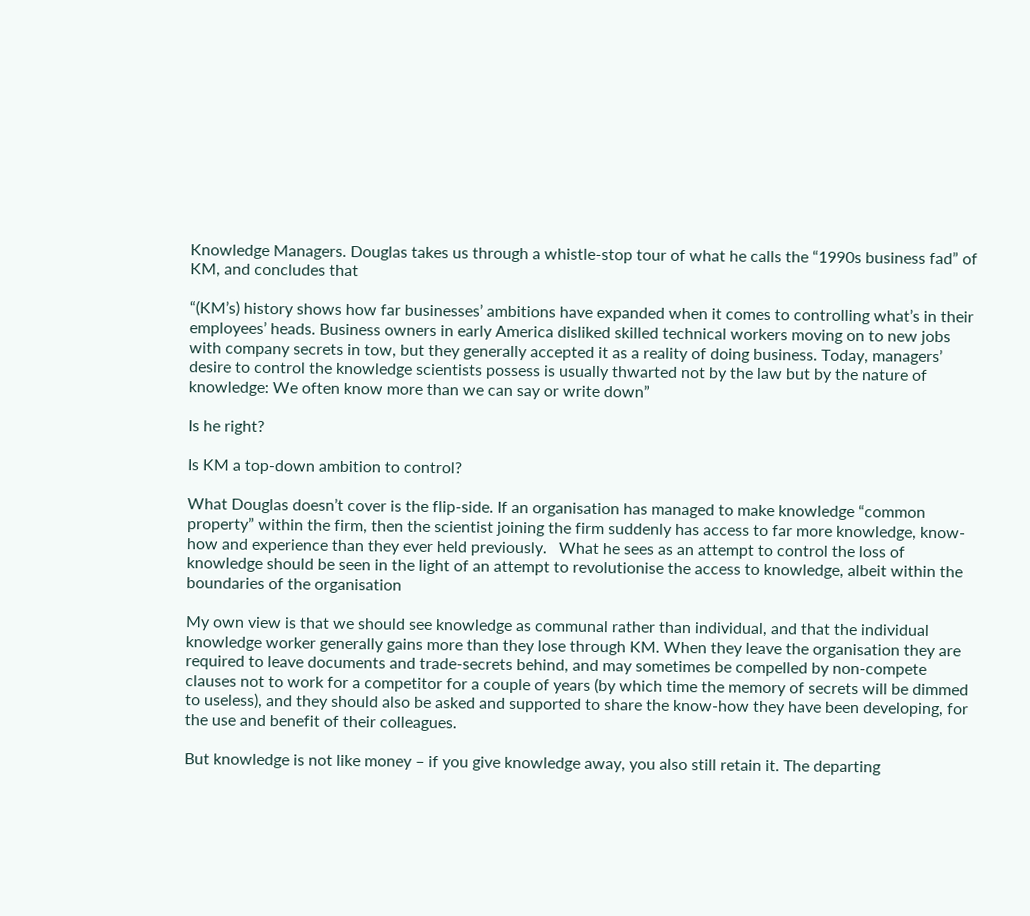Knowledge Managers. Douglas takes us through a whistle-stop tour of what he calls the “1990s business fad” of KM, and concludes that

“(KM’s) history shows how far businesses’ ambitions have expanded when it comes to controlling what’s in their employees’ heads. Business owners in early America disliked skilled technical workers moving on to new jobs with company secrets in tow, but they generally accepted it as a reality of doing business. Today, managers’ desire to control the knowledge scientists possess is usually thwarted not by the law but by the nature of knowledge: We often know more than we can say or write down”

Is he right?

Is KM a top-down ambition to control?

What Douglas doesn’t cover is the flip-side. If an organisation has managed to make knowledge “common property” within the firm, then the scientist joining the firm suddenly has access to far more knowledge, know-how and experience than they ever held previously.   What he sees as an attempt to control the loss of knowledge should be seen in the light of an attempt to revolutionise the access to knowledge, albeit within the boundaries of the organisation

My own view is that we should see knowledge as communal rather than individual, and that the individual knowledge worker generally gains more than they lose through KM. When they leave the organisation they are required to leave documents and trade-secrets behind, and may sometimes be compelled by non-compete clauses not to work for a competitor for a couple of years (by which time the memory of secrets will be dimmed to useless), and they should also be asked and supported to share the know-how they have been developing, for the use and benefit of their colleagues.

But knowledge is not like money – if you give knowledge away, you also still retain it. The departing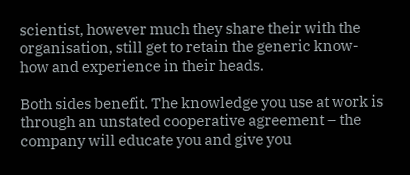scientist, however much they share their with the organisation, still get to retain the generic know-how and experience in their heads.

Both sides benefit. The knowledge you use at work is through an unstated cooperative agreement – the company will educate you and give you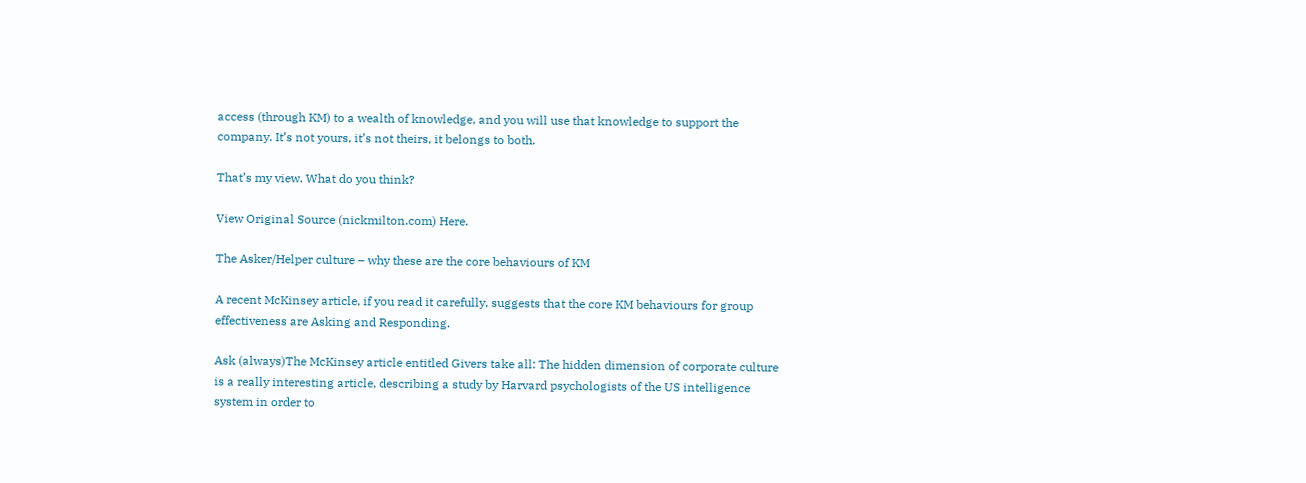access (through KM) to a wealth of knowledge, and you will use that knowledge to support the company. It’s not yours, it’s not theirs, it belongs to both.

That’s my view. What do you think?

View Original Source (nickmilton.com) Here.

The Asker/Helper culture – why these are the core behaviours of KM

A recent McKinsey article, if you read it carefully, suggests that the core KM behaviours for group effectiveness are Asking and Responding.

Ask (always)The McKinsey article entitled Givers take all: The hidden dimension of corporate culture is a really interesting article, describing a study by Harvard psychologists of the US intelligence system in order to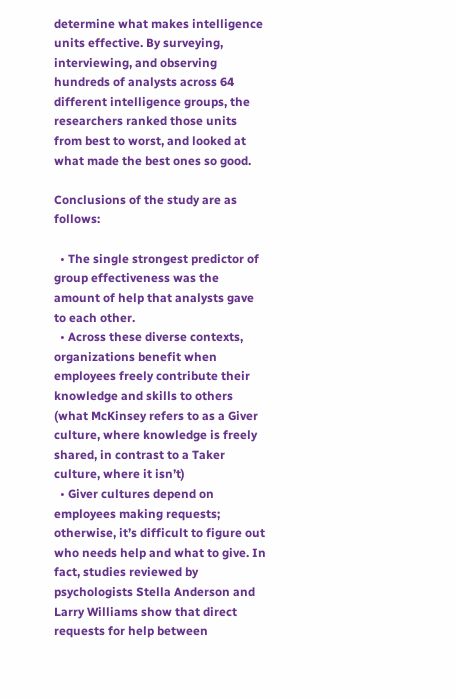determine what makes intelligence units effective. By surveying, interviewing, and observing hundreds of analysts across 64 different intelligence groups, the researchers ranked those units from best to worst, and looked at what made the best ones so good.

Conclusions of the study are as follows:

  • The single strongest predictor of group effectiveness was the amount of help that analysts gave to each other.
  • Across these diverse contexts, organizations benefit when employees freely contribute their knowledge and skills to others (what McKinsey refers to as a Giver culture, where knowledge is freely shared, in contrast to a Taker culture, where it isn’t)
  • Giver cultures depend on employees making requests; otherwise, it’s difficult to figure out who needs help and what to give. In fact, studies reviewed by psychologists Stella Anderson and Larry Williams show that direct requests for help between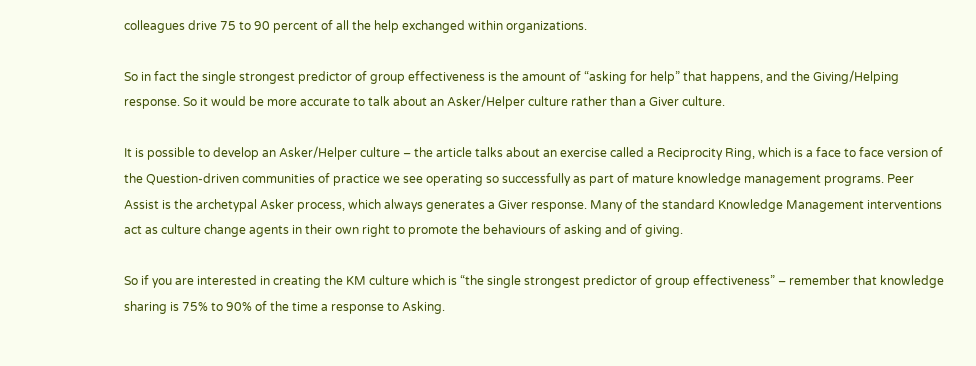colleagues drive 75 to 90 percent of all the help exchanged within organizations.

So in fact the single strongest predictor of group effectiveness is the amount of “asking for help” that happens, and the Giving/Helping response. So it would be more accurate to talk about an Asker/Helper culture rather than a Giver culture.

It is possible to develop an Asker/Helper culture – the article talks about an exercise called a Reciprocity Ring, which is a face to face version of the Question-driven communities of practice we see operating so successfully as part of mature knowledge management programs. Peer Assist is the archetypal Asker process, which always generates a Giver response. Many of the standard Knowledge Management interventions act as culture change agents in their own right to promote the behaviours of asking and of giving.

So if you are interested in creating the KM culture which is “the single strongest predictor of group effectiveness” – remember that knowledge sharing is 75% to 90% of the time a response to Asking.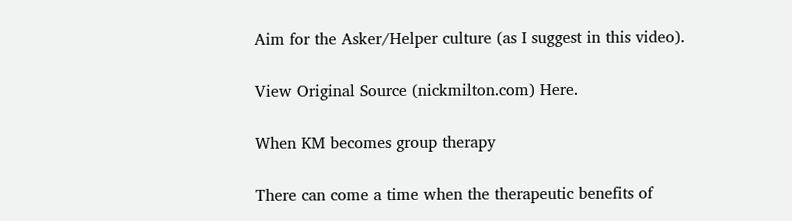Aim for the Asker/Helper culture (as I suggest in this video).

View Original Source (nickmilton.com) Here.

When KM becomes group therapy

There can come a time when the therapeutic benefits of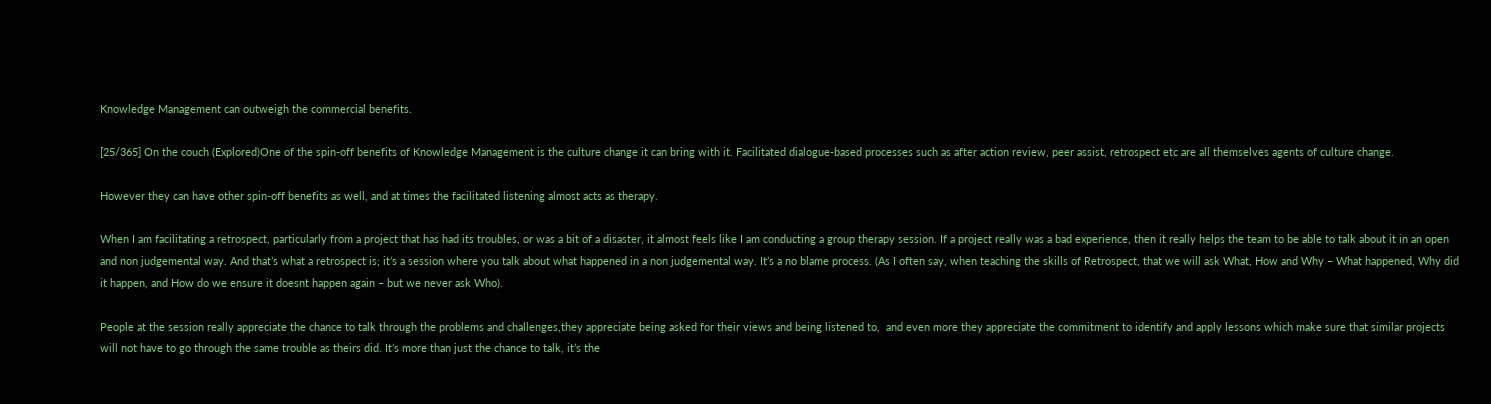Knowledge Management can outweigh the commercial benefits.

[25/365] On the couch (Explored)One of the spin-off benefits of Knowledge Management is the culture change it can bring with it. Facilitated dialogue-based processes such as after action review, peer assist, retrospect etc are all themselves agents of culture change.

However they can have other spin-off benefits as well, and at times the facilitated listening almost acts as therapy.

When I am facilitating a retrospect, particularly from a project that has had its troubles, or was a bit of a disaster, it almost feels like I am conducting a group therapy session. If a project really was a bad experience, then it really helps the team to be able to talk about it in an open and non judgemental way. And that’s what a retrospect is; it’s a session where you talk about what happened in a non judgemental way. It’s a no blame process. (As I often say, when teaching the skills of Retrospect, that we will ask What, How and Why – What happened, Why did it happen, and How do we ensure it doesnt happen again – but we never ask Who).

People at the session really appreciate the chance to talk through the problems and challenges,they appreciate being asked for their views and being listened to,  and even more they appreciate the commitment to identify and apply lessons which make sure that similar projects will not have to go through the same trouble as theirs did. It’s more than just the chance to talk, it’s the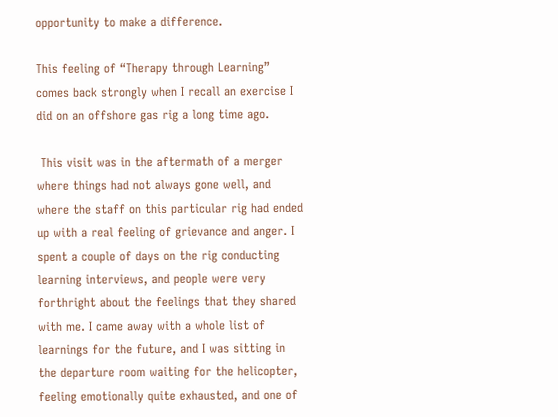opportunity to make a difference.

This feeling of “Therapy through Learning” comes back strongly when I recall an exercise I did on an offshore gas rig a long time ago.

 This visit was in the aftermath of a merger where things had not always gone well, and where the staff on this particular rig had ended up with a real feeling of grievance and anger. I spent a couple of days on the rig conducting learning interviews, and people were very forthright about the feelings that they shared with me. I came away with a whole list of learnings for the future, and I was sitting in the departure room waiting for the helicopter, feeling emotionally quite exhausted, and one of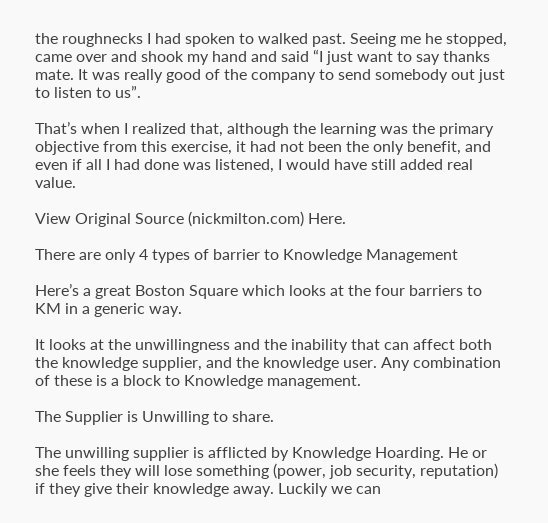the roughnecks I had spoken to walked past. Seeing me he stopped, came over and shook my hand and said “I just want to say thanks mate. It was really good of the company to send somebody out just to listen to us”.

That’s when I realized that, although the learning was the primary objective from this exercise, it had not been the only benefit, and even if all I had done was listened, I would have still added real value.

View Original Source (nickmilton.com) Here.

There are only 4 types of barrier to Knowledge Management

Here’s a great Boston Square which looks at the four barriers to KM in a generic way.

It looks at the unwillingness and the inability that can affect both the knowledge supplier, and the knowledge user. Any combination of these is a block to Knowledge management.

The Supplier is Unwilling to share.

The unwilling supplier is afflicted by Knowledge Hoarding. He or she feels they will lose something (power, job security, reputation) if they give their knowledge away. Luckily we can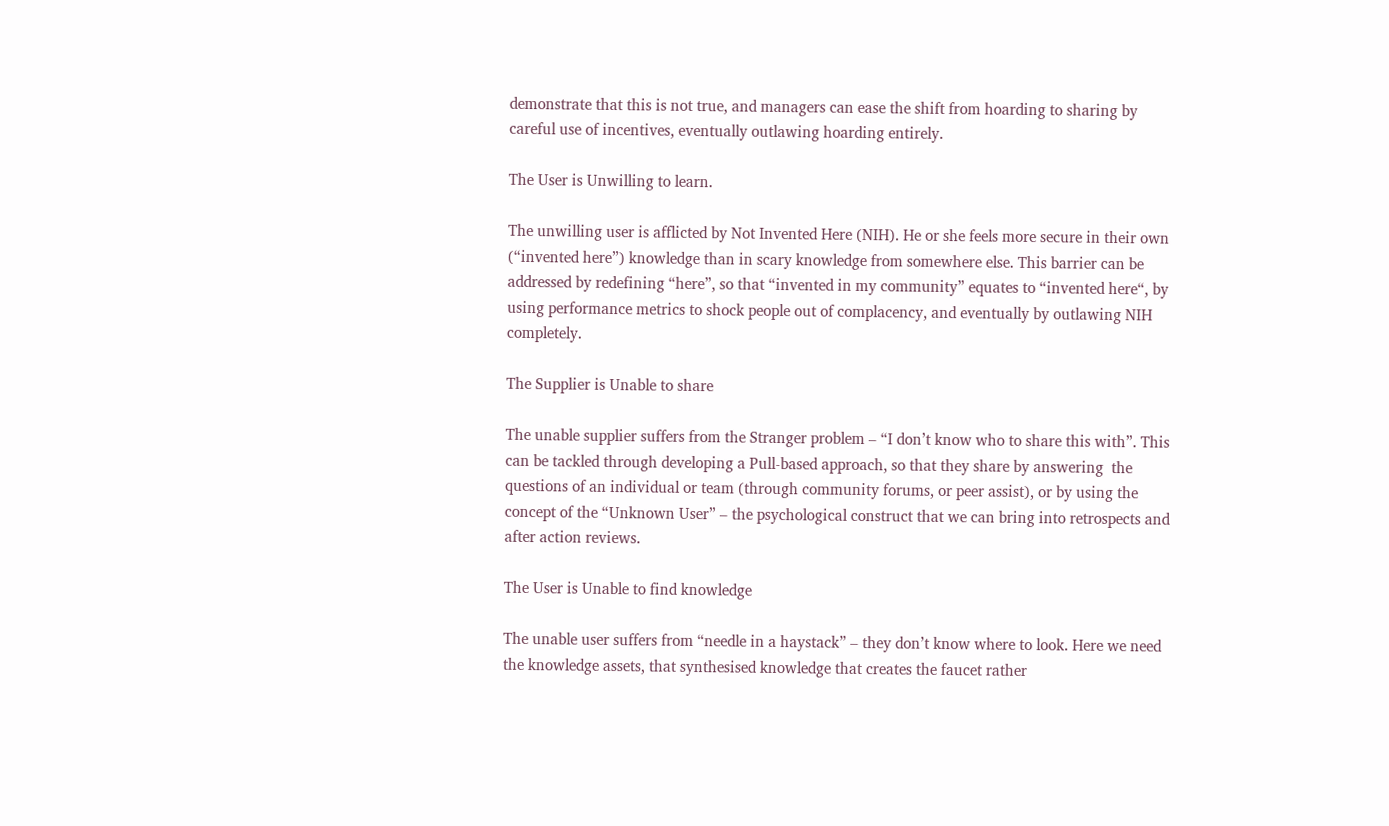demonstrate that this is not true, and managers can ease the shift from hoarding to sharing by careful use of incentives, eventually outlawing hoarding entirely.

The User is Unwilling to learn.

The unwilling user is afflicted by Not Invented Here (NIH). He or she feels more secure in their own (“invented here”) knowledge than in scary knowledge from somewhere else. This barrier can be addressed by redefining “here”, so that “invented in my community” equates to “invented here“, by using performance metrics to shock people out of complacency, and eventually by outlawing NIH completely.

The Supplier is Unable to share

The unable supplier suffers from the Stranger problem – “I don’t know who to share this with”. This can be tackled through developing a Pull-based approach, so that they share by answering  the questions of an individual or team (through community forums, or peer assist), or by using the concept of the “Unknown User” – the psychological construct that we can bring into retrospects and after action reviews.

The User is Unable to find knowledge

The unable user suffers from “needle in a haystack” – they don’t know where to look. Here we need the knowledge assets, that synthesised knowledge that creates the faucet rather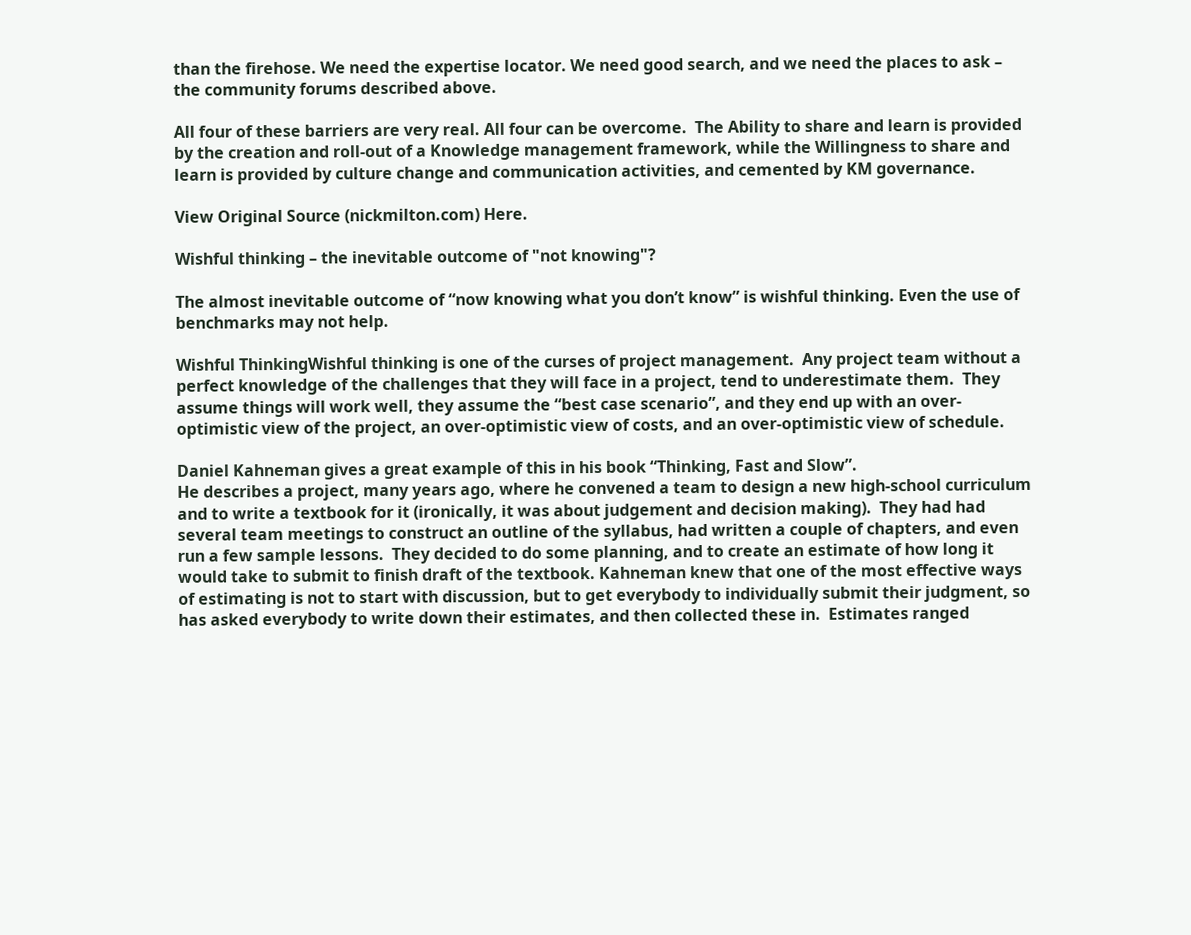than the firehose. We need the expertise locator. We need good search, and we need the places to ask – the community forums described above.

All four of these barriers are very real. All four can be overcome.  The Ability to share and learn is provided by the creation and roll-out of a Knowledge management framework, while the Willingness to share and learn is provided by culture change and communication activities, and cemented by KM governance.

View Original Source (nickmilton.com) Here.

Wishful thinking – the inevitable outcome of "not knowing"?

The almost inevitable outcome of “now knowing what you don’t know” is wishful thinking. Even the use of benchmarks may not help.

Wishful ThinkingWishful thinking is one of the curses of project management.  Any project team without a perfect knowledge of the challenges that they will face in a project, tend to underestimate them.  They assume things will work well, they assume the “best case scenario”, and they end up with an over-optimistic view of the project, an over-optimistic view of costs, and an over-optimistic view of schedule.

Daniel Kahneman gives a great example of this in his book “Thinking, Fast and Slow”.
He describes a project, many years ago, where he convened a team to design a new high-school curriculum and to write a textbook for it (ironically, it was about judgement and decision making).  They had had several team meetings to construct an outline of the syllabus, had written a couple of chapters, and even run a few sample lessons.  They decided to do some planning, and to create an estimate of how long it would take to submit to finish draft of the textbook. Kahneman knew that one of the most effective ways of estimating is not to start with discussion, but to get everybody to individually submit their judgment, so has asked everybody to write down their estimates, and then collected these in.  Estimates ranged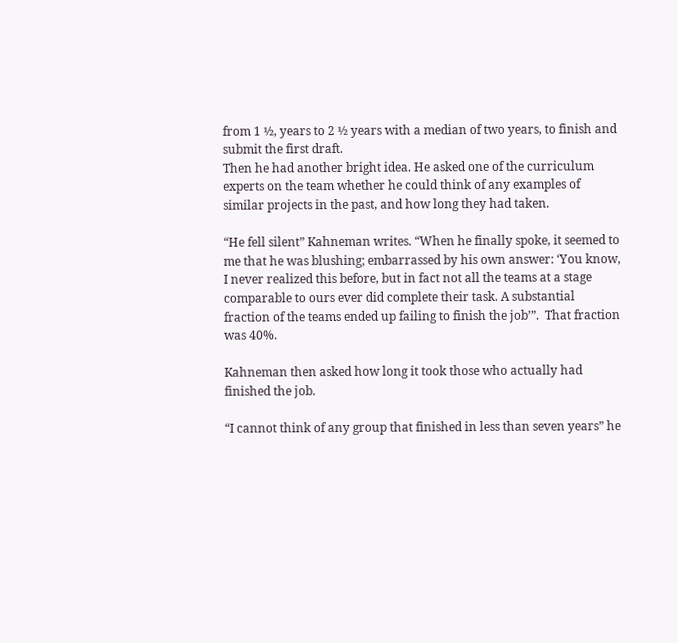from 1 ½, years to 2 ½ years with a median of two years, to finish and submit the first draft.
Then he had another bright idea. He asked one of the curriculum experts on the team whether he could think of any examples of similar projects in the past, and how long they had taken.

“He fell silent” Kahneman writes. “When he finally spoke, it seemed to me that he was blushing; embarrassed by his own answer: ‘You know, I never realized this before, but in fact not all the teams at a stage comparable to ours ever did complete their task. A substantial fraction of the teams ended up failing to finish the job’”.  That fraction was 40%.

Kahneman then asked how long it took those who actually had finished the job.

“I cannot think of any group that finished in less than seven years” he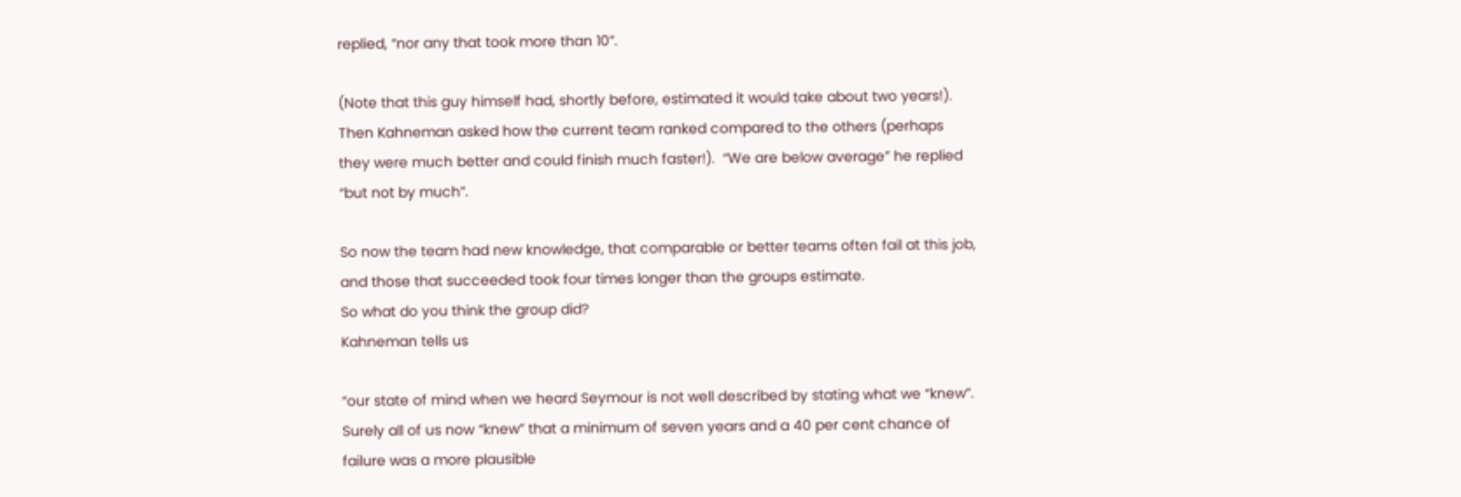replied, “nor any that took more than 10”.

(Note that this guy himself had, shortly before, estimated it would take about two years!).  Then Kahneman asked how the current team ranked compared to the others (perhaps they were much better and could finish much faster!).  “We are below average” he replied “but not by much”.

So now the team had new knowledge, that comparable or better teams often fail at this job, and those that succeeded took four times longer than the groups estimate.
So what do you think the group did?
Kahneman tells us

“our state of mind when we heard Seymour is not well described by stating what we “knew”.  Surely all of us now “knew” that a minimum of seven years and a 40 per cent chance of failure was a more plausible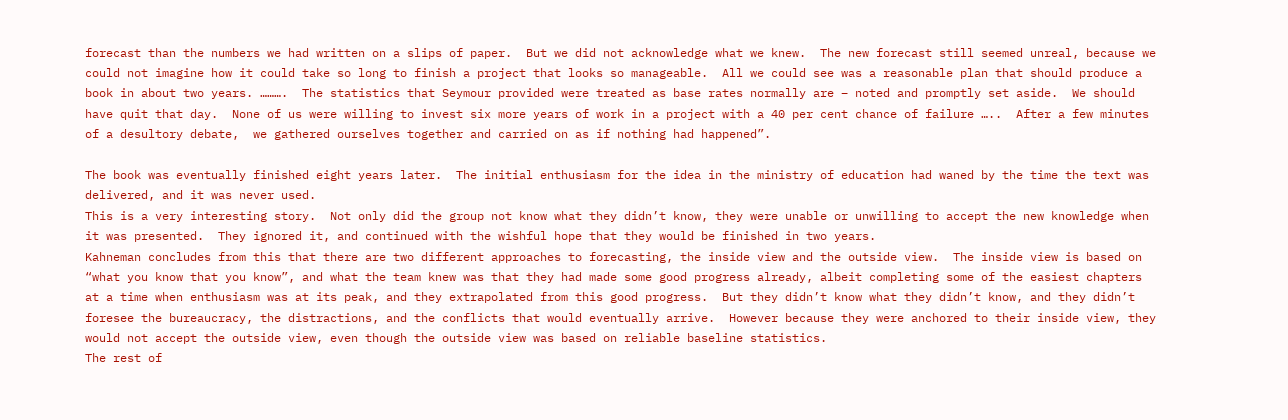forecast than the numbers we had written on a slips of paper.  But we did not acknowledge what we knew.  The new forecast still seemed unreal, because we could not imagine how it could take so long to finish a project that looks so manageable.  All we could see was a reasonable plan that should produce a book in about two years. ……….  The statistics that Seymour provided were treated as base rates normally are – noted and promptly set aside.  We should have quit that day.  None of us were willing to invest six more years of work in a project with a 40 per cent chance of failure …..  After a few minutes of a desultory debate,  we gathered ourselves together and carried on as if nothing had happened”.

The book was eventually finished eight years later.  The initial enthusiasm for the idea in the ministry of education had waned by the time the text was delivered, and it was never used.
This is a very interesting story.  Not only did the group not know what they didn’t know, they were unable or unwilling to accept the new knowledge when it was presented.  They ignored it, and continued with the wishful hope that they would be finished in two years.
Kahneman concludes from this that there are two different approaches to forecasting, the inside view and the outside view.  The inside view is based on “what you know that you know”, and what the team knew was that they had made some good progress already, albeit completing some of the easiest chapters at a time when enthusiasm was at its peak, and they extrapolated from this good progress.  But they didn’t know what they didn’t know, and they didn’t foresee the bureaucracy, the distractions, and the conflicts that would eventually arrive.  However because they were anchored to their inside view, they would not accept the outside view, even though the outside view was based on reliable baseline statistics.
The rest of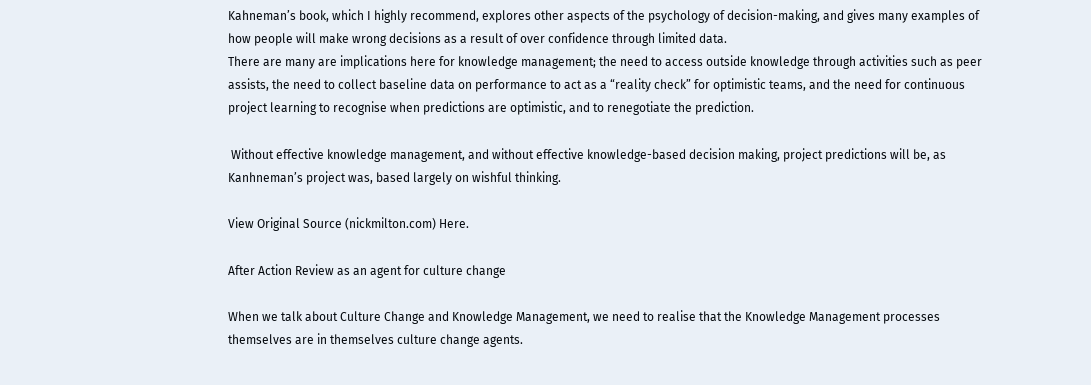Kahneman’s book, which I highly recommend, explores other aspects of the psychology of decision-making, and gives many examples of how people will make wrong decisions as a result of over confidence through limited data.
There are many are implications here for knowledge management; the need to access outside knowledge through activities such as peer assists, the need to collect baseline data on performance to act as a “reality check” for optimistic teams, and the need for continuous project learning to recognise when predictions are optimistic, and to renegotiate the prediction.

 Without effective knowledge management, and without effective knowledge-based decision making, project predictions will be, as Kanhneman’s project was, based largely on wishful thinking.

View Original Source (nickmilton.com) Here.

After Action Review as an agent for culture change

When we talk about Culture Change and Knowledge Management, we need to realise that the Knowledge Management processes themselves are in themselves culture change agents.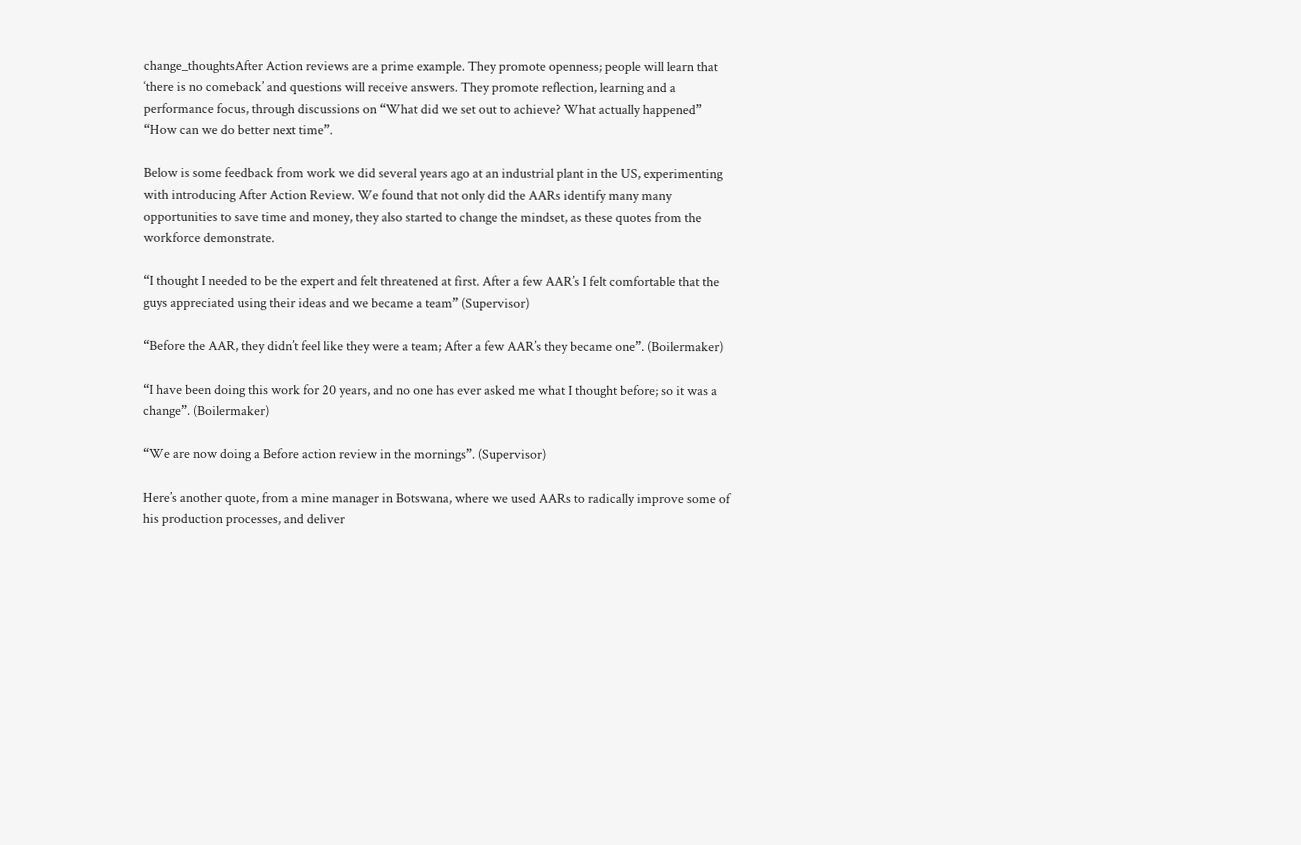change_thoughtsAfter Action reviews are a prime example. They promote openness; people will learn that ‘there is no comeback’ and questions will receive answers. They promote reflection, learning and a performance focus, through discussions on “What did we set out to achieve? What actually happened” “How can we do better next time”.

Below is some feedback from work we did several years ago at an industrial plant in the US, experimenting with introducing After Action Review. We found that not only did the AARs identify many many opportunities to save time and money, they also started to change the mindset, as these quotes from the workforce demonstrate.

“I thought I needed to be the expert and felt threatened at first. After a few AAR’s I felt comfortable that the guys appreciated using their ideas and we became a team” (Supervisor)

“Before the AAR, they didn’t feel like they were a team; After a few AAR’s they became one”. (Boilermaker)

“I have been doing this work for 20 years, and no one has ever asked me what I thought before; so it was a change”. (Boilermaker)

“We are now doing a Before action review in the mornings”. (Supervisor)

Here’s another quote, from a mine manager in Botswana, where we used AARs to radically improve some of his production processes, and deliver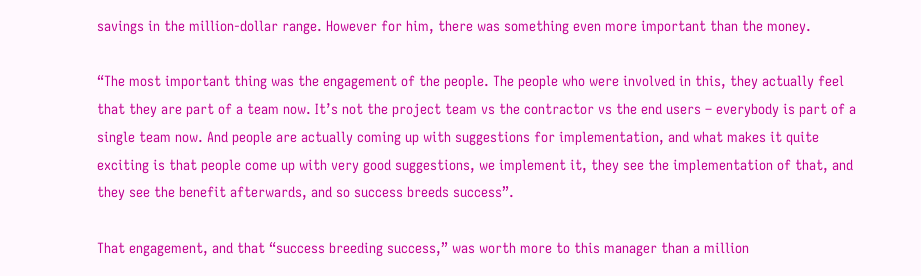savings in the million-dollar range. However for him, there was something even more important than the money.

“The most important thing was the engagement of the people. The people who were involved in this, they actually feel that they are part of a team now. It’s not the project team vs the contractor vs the end users – everybody is part of a single team now. And people are actually coming up with suggestions for implementation, and what makes it quite exciting is that people come up with very good suggestions, we implement it, they see the implementation of that, and they see the benefit afterwards, and so success breeds success”.

That engagement, and that “success breeding success,” was worth more to this manager than a million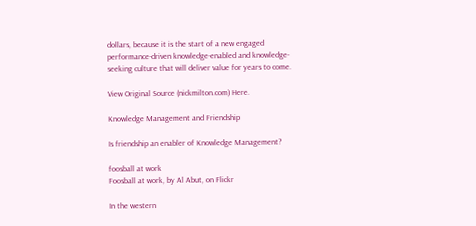dollars, because it is the start of a new engaged performance-driven knowledge-enabled and knowledge-seeking culture that will deliver value for years to come.

View Original Source (nickmilton.com) Here.

Knowledge Management and Friendship

Is friendship an enabler of Knowledge Management?

foosball at work
Foosball at work, by Al Abut, on Flickr

In the western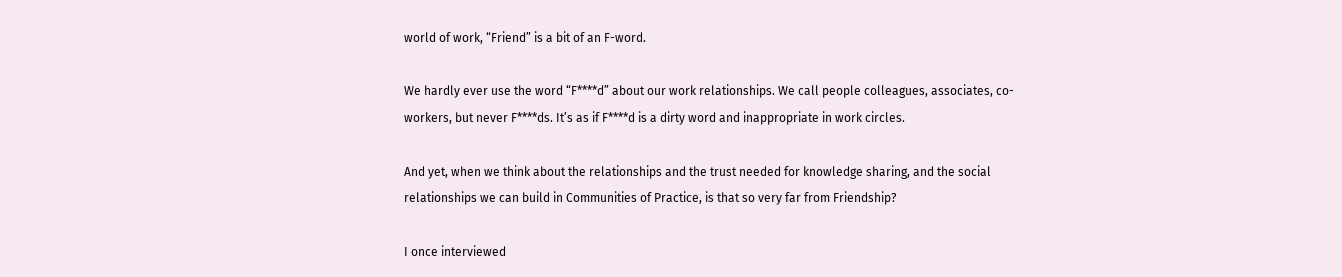world of work, “Friend” is a bit of an F-word.

We hardly ever use the word “F****d” about our work relationships. We call people colleagues, associates, co-workers, but never F****ds. It’s as if F****d is a dirty word and inappropriate in work circles.

And yet, when we think about the relationships and the trust needed for knowledge sharing, and the social relationships we can build in Communities of Practice, is that so very far from Friendship?

I once interviewed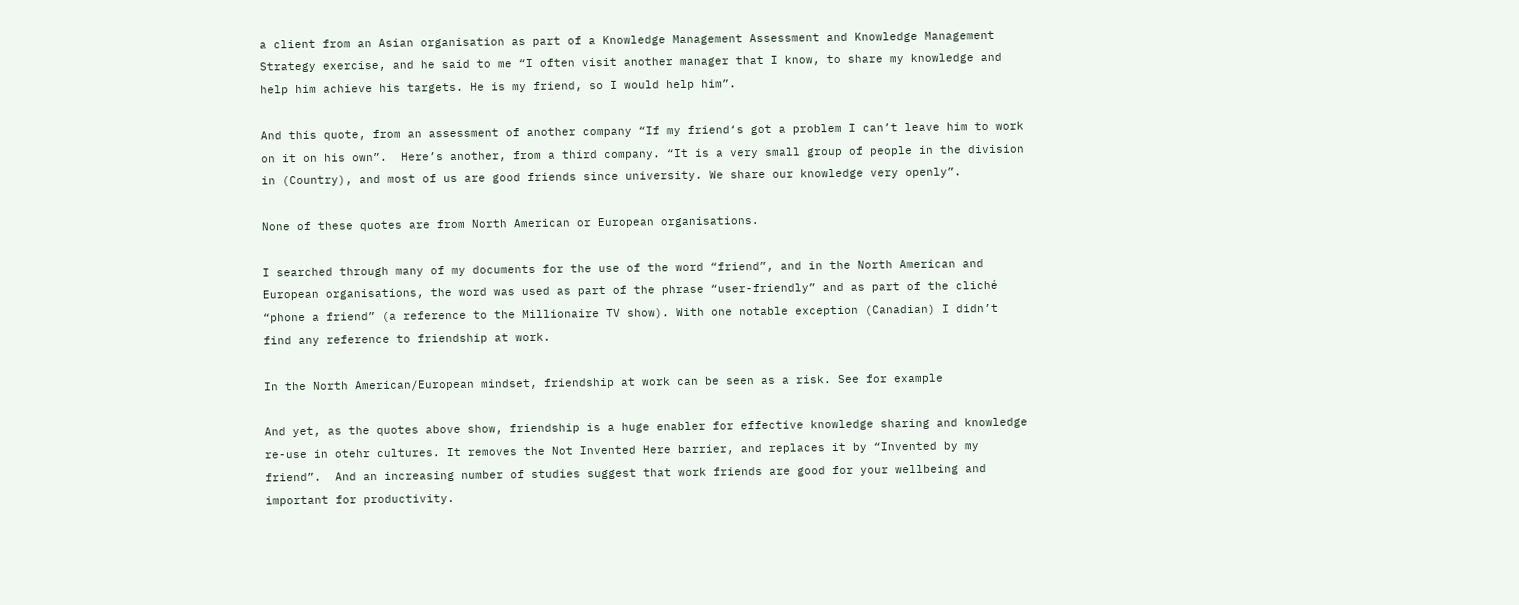a client from an Asian organisation as part of a Knowledge Management Assessment and Knowledge Management Strategy exercise, and he said to me “I often visit another manager that I know, to share my knowledge and help him achieve his targets. He is my friend, so I would help him”.

And this quote, from an assessment of another company “If my friend‘s got a problem I can’t leave him to work on it on his own”.  Here’s another, from a third company. “It is a very small group of people in the division in (Country), and most of us are good friends since university. We share our knowledge very openly”.

None of these quotes are from North American or European organisations.

I searched through many of my documents for the use of the word “friend”, and in the North American and European organisations, the word was used as part of the phrase “user-friendly” and as part of the cliché “phone a friend” (a reference to the Millionaire TV show). With one notable exception (Canadian) I didn’t find any reference to friendship at work.

In the North American/European mindset, friendship at work can be seen as a risk. See for example

And yet, as the quotes above show, friendship is a huge enabler for effective knowledge sharing and knowledge re-use in otehr cultures. It removes the Not Invented Here barrier, and replaces it by “Invented by my friend”.  And an increasing number of studies suggest that work friends are good for your wellbeing and important for productivity.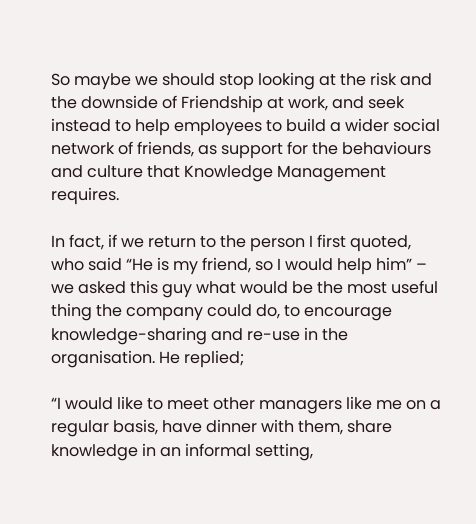So maybe we should stop looking at the risk and the downside of Friendship at work, and seek instead to help employees to build a wider social network of friends, as support for the behaviours and culture that Knowledge Management requires.

In fact, if we return to the person I first quoted, who said “He is my friend, so I would help him” – we asked this guy what would be the most useful thing the company could do, to encourage knowledge-sharing and re-use in the organisation. He replied;

“I would like to meet other managers like me on a regular basis, have dinner with them, share knowledge in an informal setting,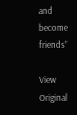and become friends”

View Original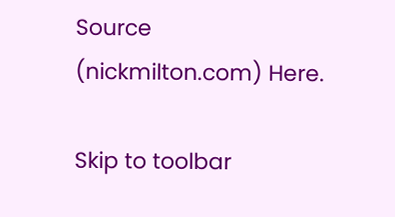Source (nickmilton.com) Here.

Skip to toolbar